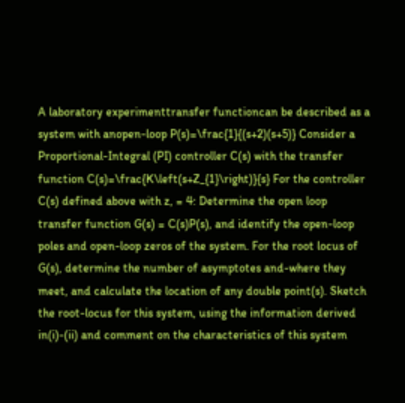A laboratory experimenttransfer functioncan be described as a system with anopen-loop P(s)=\frac{1}{(s+2)(s+5)} Consider a Proportional-Integral (PI) controller C(s) with the transfer function C(s)=\frac{K\left(s+Z_{1}\right)}{s} For the controller C(s) defined above with z, = 4: Determine the open loop transfer function G(s) = C(s)P(s), and identify the open-loop poles and open-loop zeros of the system. For the root locus of G(s), determine the number of asymptotes and-where they meet, and calculate the location of any double point(s). Sketch the root-locus for this system, using the information derived in(i)-(ii) and comment on the characteristics of this system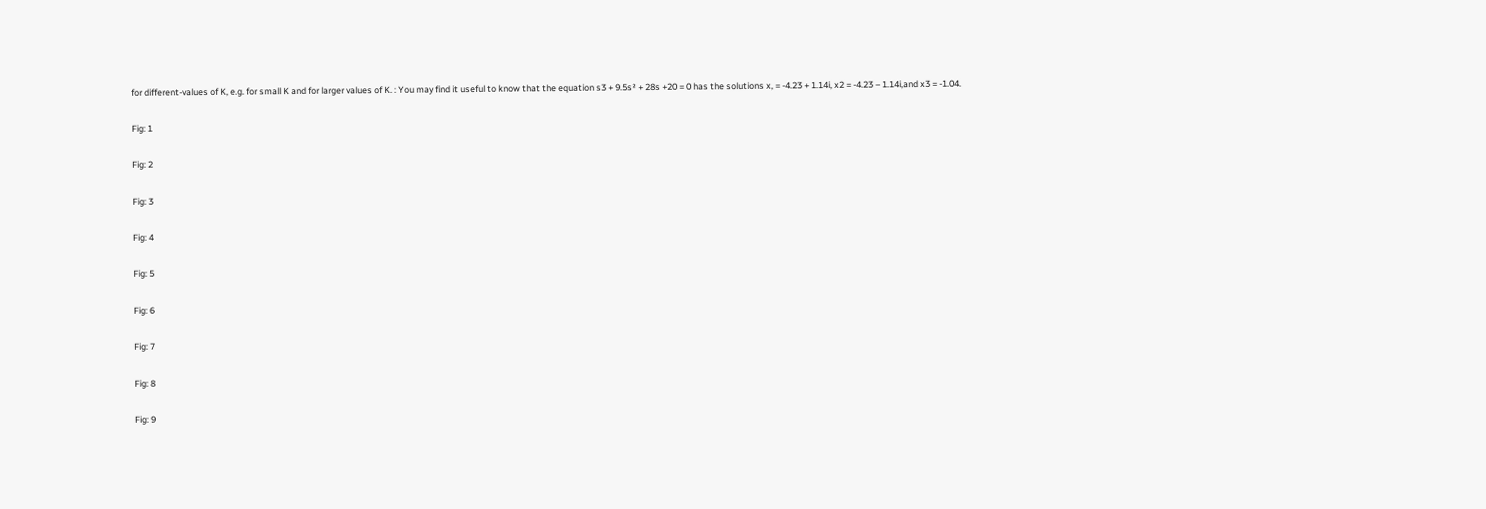for different-values of K, e.g. for small K and for larger values of K. : You may find it useful to know that the equation s3 + 9.5s² + 28s +20 = 0 has the solutions x, = -4.23 + 1.14i, x2 = -4.23 – 1.14i,and x3 = -1.04.

Fig: 1

Fig: 2

Fig: 3

Fig: 4

Fig: 5

Fig: 6

Fig: 7

Fig: 8

Fig: 9